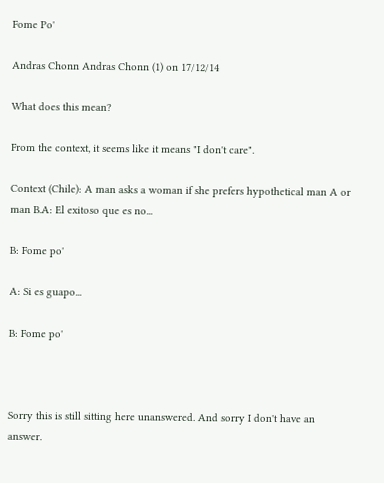Fome Po'

Andras Chonn Andras Chonn (1) on 17/12/14

What does this mean?

From the context, it seems like it means "I don't care".

Context (Chile): A man asks a woman if she prefers hypothetical man A or man B.A: El exitoso que es no...

B: Fome po'

A: Si es guapo...

B: Fome po'



Sorry this is still sitting here unanswered. And sorry I don't have an answer.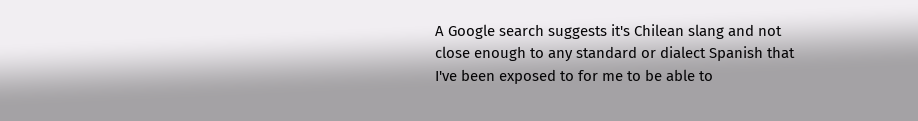A Google search suggests it's Chilean slang and not close enough to any standard or dialect Spanish that I've been exposed to for me to be able to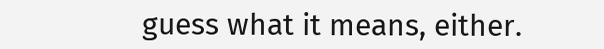guess what it means, either.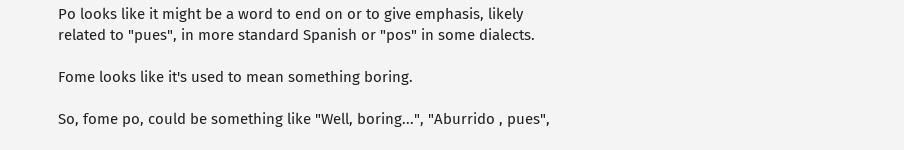Po looks like it might be a word to end on or to give emphasis, likely related to "pues", in more standard Spanish or "pos" in some dialects.

Fome looks like it's used to mean something boring.

So, fome po, could be something like "Well, boring...", "Aburrido , pues",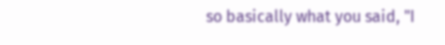so basically what you said, "I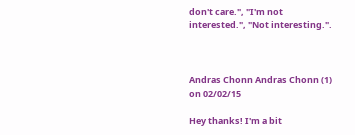don't care.", "I'm not interested.", "Not interesting.".



Andras Chonn Andras Chonn (1) on 02/02/15

Hey thanks! I'm a bit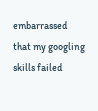embarrassed that my googling skills failed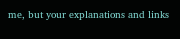me, but your explanations and links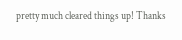pretty much cleared things up! Thanks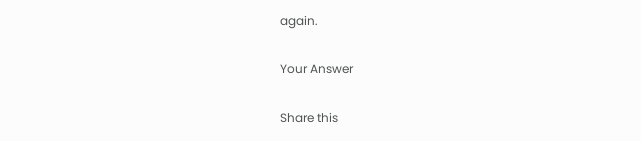again.

Your Answer

Share this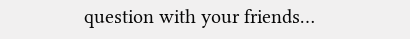question with your friends…